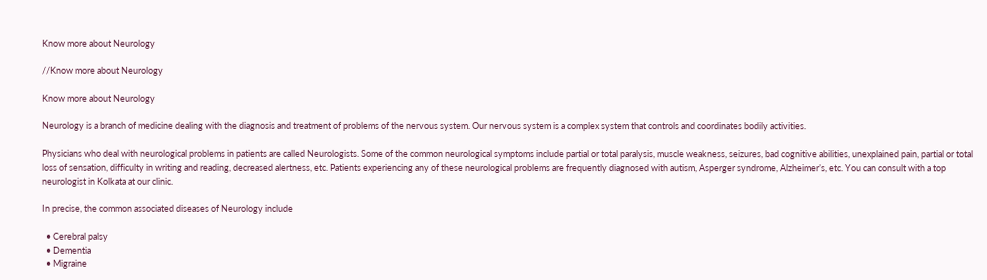Know more about Neurology

//Know more about Neurology

Know more about Neurology

Neurology is a branch of medicine dealing with the diagnosis and treatment of problems of the nervous system. Our nervous system is a complex system that controls and coordinates bodily activities.

Physicians who deal with neurological problems in patients are called Neurologists. Some of the common neurological symptoms include partial or total paralysis, muscle weakness, seizures, bad cognitive abilities, unexplained pain, partial or total loss of sensation, difficulty in writing and reading, decreased alertness, etc. Patients experiencing any of these neurological problems are frequently diagnosed with autism, Asperger syndrome, Alzheimer’s, etc. You can consult with a top neurologist in Kolkata at our clinic.

In precise, the common associated diseases of Neurology include

  • Cerebral palsy
  • Dementia
  • Migraine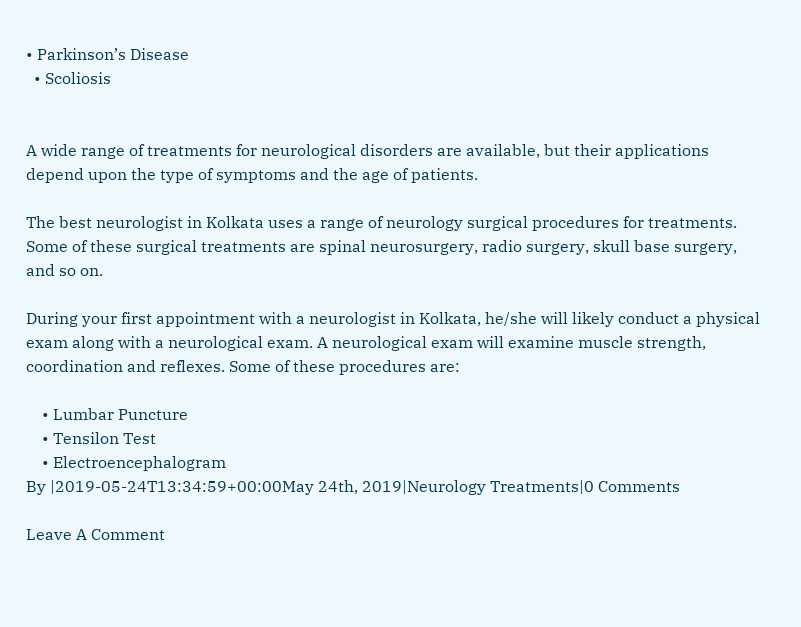• Parkinson’s Disease
  • Scoliosis


A wide range of treatments for neurological disorders are available, but their applications depend upon the type of symptoms and the age of patients.

The best neurologist in Kolkata uses a range of neurology surgical procedures for treatments. Some of these surgical treatments are spinal neurosurgery, radio surgery, skull base surgery, and so on.

During your first appointment with a neurologist in Kolkata, he/she will likely conduct a physical exam along with a neurological exam. A neurological exam will examine muscle strength, coordination and reflexes. Some of these procedures are:

    • Lumbar Puncture
    • Tensilon Test
    • Electroencephalogram
By |2019-05-24T13:34:59+00:00May 24th, 2019|Neurology Treatments|0 Comments

Leave A Comment